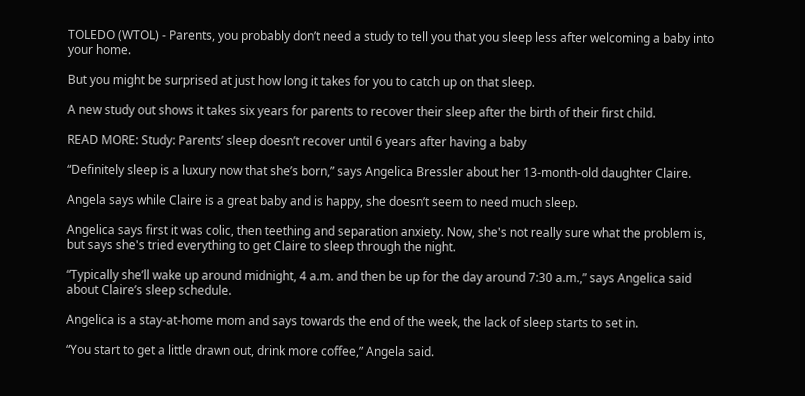TOLEDO (WTOL) - Parents, you probably don’t need a study to tell you that you sleep less after welcoming a baby into your home.

But you might be surprised at just how long it takes for you to catch up on that sleep.

A new study out shows it takes six years for parents to recover their sleep after the birth of their first child.

READ MORE: Study: Parents’ sleep doesn’t recover until 6 years after having a baby

“Definitely sleep is a luxury now that she’s born,” says Angelica Bressler about her 13-month-old daughter Claire.

Angela says while Claire is a great baby and is happy, she doesn’t seem to need much sleep.

Angelica says first it was colic, then teething and separation anxiety. Now, she's not really sure what the problem is, but says she's tried everything to get Claire to sleep through the night.

“Typically she’ll wake up around midnight, 4 a.m. and then be up for the day around 7:30 a.m.,” says Angelica said about Claire’s sleep schedule.

Angelica is a stay-at-home mom and says towards the end of the week, the lack of sleep starts to set in.

“You start to get a little drawn out, drink more coffee,” Angela said.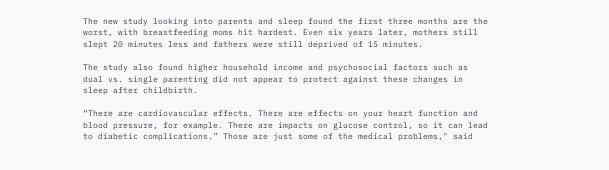The new study looking into parents and sleep found the first three months are the worst, with breastfeeding moms hit hardest. Even six years later, mothers still slept 20 minutes less and fathers were still deprived of 15 minutes.

The study also found higher household income and psychosocial factors such as dual vs. single parenting did not appear to protect against these changes in sleep after childbirth.

“There are cardiovascular effects. There are effects on your heart function and blood pressure, for example. There are impacts on glucose control, so it can lead to diabetic complications.” Those are just some of the medical problems," said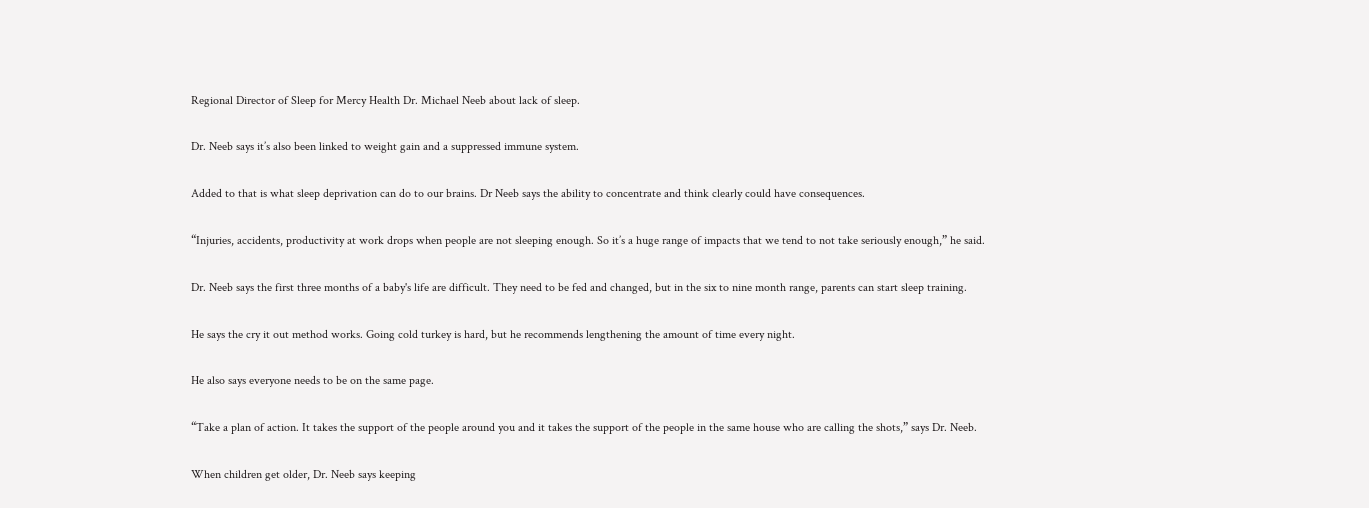Regional Director of Sleep for Mercy Health Dr. Michael Neeb about lack of sleep.

Dr. Neeb says it’s also been linked to weight gain and a suppressed immune system.

Added to that is what sleep deprivation can do to our brains. Dr Neeb says the ability to concentrate and think clearly could have consequences.

“Injuries, accidents, productivity at work drops when people are not sleeping enough. So it’s a huge range of impacts that we tend to not take seriously enough,” he said.

Dr. Neeb says the first three months of a baby's life are difficult. They need to be fed and changed, but in the six to nine month range, parents can start sleep training.

He says the cry it out method works. Going cold turkey is hard, but he recommends lengthening the amount of time every night.

He also says everyone needs to be on the same page.

“Take a plan of action. It takes the support of the people around you and it takes the support of the people in the same house who are calling the shots,” says Dr. Neeb.

When children get older, Dr. Neeb says keeping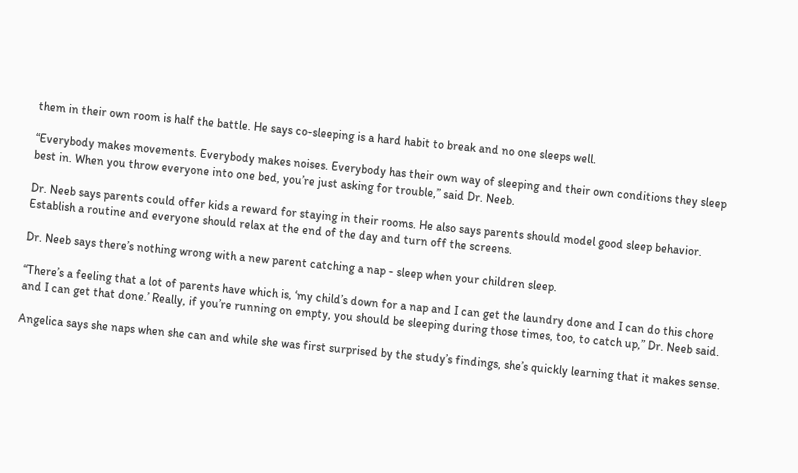them in their own room is half the battle. He says co-sleeping is a hard habit to break and no one sleeps well.

“Everybody makes movements. Everybody makes noises. Everybody has their own way of sleeping and their own conditions they sleep best in. When you throw everyone into one bed, you’re just asking for trouble,” said Dr. Neeb.

Dr. Neeb says parents could offer kids a reward for staying in their rooms. He also says parents should model good sleep behavior. Establish a routine and everyone should relax at the end of the day and turn off the screens.

Dr. Neeb says there’s nothing wrong with a new parent catching a nap - sleep when your children sleep.

“There’s a feeling that a lot of parents have which is, ‘my child’s down for a nap and I can get the laundry done and I can do this chore and I can get that done.’ Really, if you’re running on empty, you should be sleeping during those times, too, to catch up,” Dr. Neeb said.

Angelica says she naps when she can and while she was first surprised by the study’s findings, she’s quickly learning that it makes sense.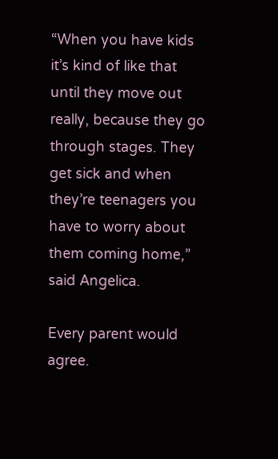“When you have kids it’s kind of like that until they move out really, because they go through stages. They get sick and when they’re teenagers you have to worry about them coming home,” said Angelica.

Every parent would agree.